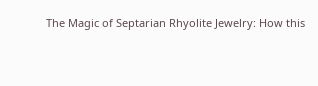The Magic of Septarian Rhyolite Jewelry: How this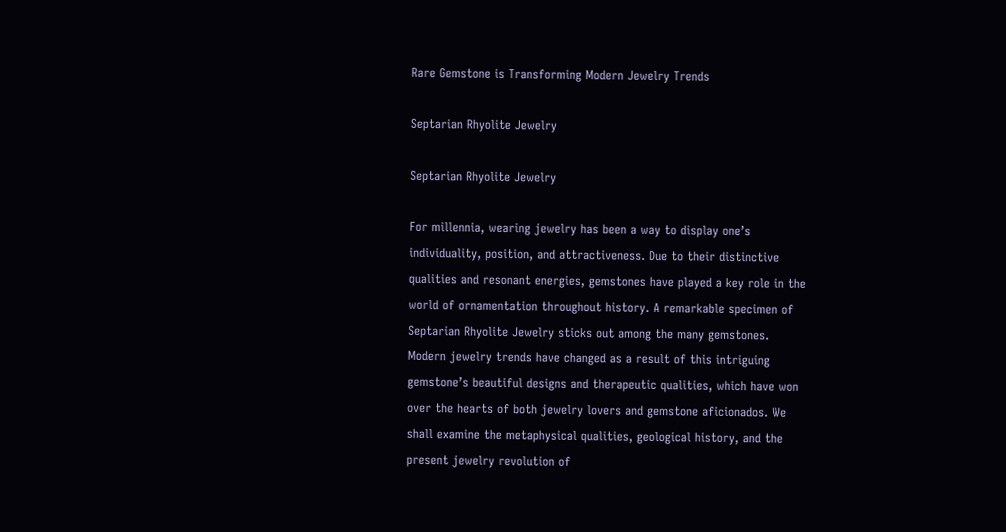Rare Gemstone is Transforming Modern Jewelry Trends

Septarian Rhyolite Jewelry

Septarian Rhyolite Jewelry

For millennia, wearing jewelry has been a way to display one’s individuality, position, and attractiveness. Due to their distinctive qualities and resonant energies, gemstones have played a key role in the world of ornamentation throughout history. A remarkable specimen of Septarian Rhyolite Jewelry sticks out among the many gemstones. Modern jewelry trends have changed as a result of this intriguing gemstone’s beautiful designs and therapeutic qualities, which have won over the hearts of both jewelry lovers and gemstone aficionados. We shall examine the metaphysical qualities, geological history, and the present jewelry revolution of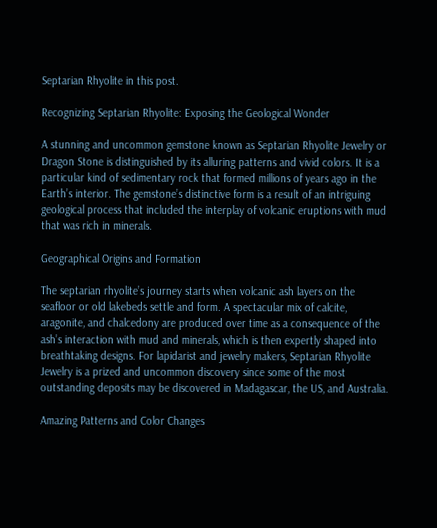Septarian Rhyolite in this post.

Recognizing Septarian Rhyolite: Exposing the Geological Wonder

A stunning and uncommon gemstone known as Septarian Rhyolite Jewelry or Dragon Stone is distinguished by its alluring patterns and vivid colors. It is a particular kind of sedimentary rock that formed millions of years ago in the Earth’s interior. The gemstone’s distinctive form is a result of an intriguing geological process that included the interplay of volcanic eruptions with mud that was rich in minerals.

Geographical Origins and Formation

The septarian rhyolite’s journey starts when volcanic ash layers on the seafloor or old lakebeds settle and form. A spectacular mix of calcite, aragonite, and chalcedony are produced over time as a consequence of the ash’s interaction with mud and minerals, which is then expertly shaped into breathtaking designs. For lapidarist and jewelry makers, Septarian Rhyolite Jewelry is a prized and uncommon discovery since some of the most outstanding deposits may be discovered in Madagascar, the US, and Australia.

Amazing Patterns and Color Changes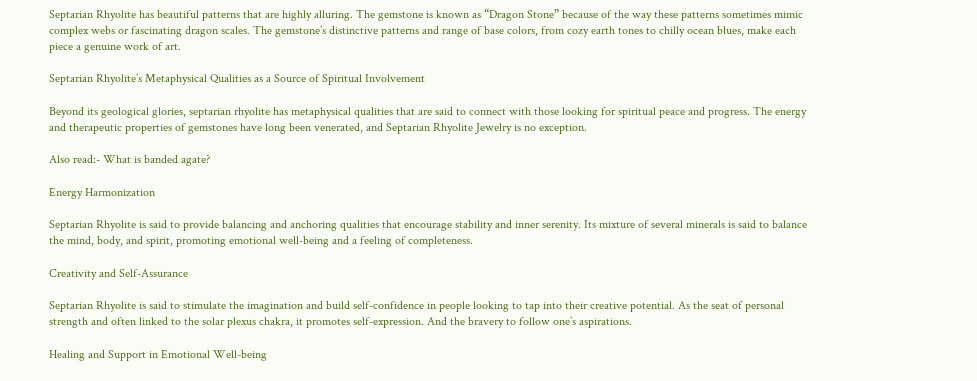Septarian Rhyolite has beautiful patterns that are highly alluring. The gemstone is known as “Dragon Stone” because of the way these patterns sometimes mimic complex webs or fascinating dragon scales. The gemstone’s distinctive patterns and range of base colors, from cozy earth tones to chilly ocean blues, make each piece a genuine work of art.

Septarian Rhyolite’s Metaphysical Qualities as a Source of Spiritual Involvement

Beyond its geological glories, septarian rhyolite has metaphysical qualities that are said to connect with those looking for spiritual peace and progress. The energy and therapeutic properties of gemstones have long been venerated, and Septarian Rhyolite Jewelry is no exception.

Also read:- What is banded agate?

Energy Harmonization

Septarian Rhyolite is said to provide balancing and anchoring qualities that encourage stability and inner serenity. Its mixture of several minerals is said to balance the mind, body, and spirit, promoting emotional well-being and a feeling of completeness.

Creativity and Self-Assurance

Septarian Rhyolite is said to stimulate the imagination and build self-confidence in people looking to tap into their creative potential. As the seat of personal strength and often linked to the solar plexus chakra, it promotes self-expression. And the bravery to follow one’s aspirations.

Healing and Support in Emotional Well-being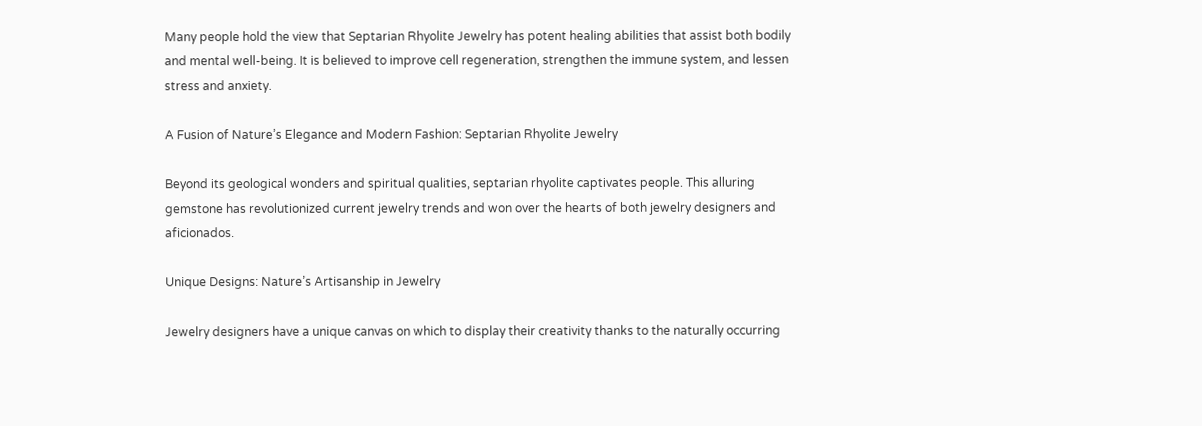Many people hold the view that Septarian Rhyolite Jewelry has potent healing abilities that assist both bodily and mental well-being. It is believed to improve cell regeneration, strengthen the immune system, and lessen stress and anxiety.

A Fusion of Nature’s Elegance and Modern Fashion: Septarian Rhyolite Jewelry

Beyond its geological wonders and spiritual qualities, septarian rhyolite captivates people. This alluring gemstone has revolutionized current jewelry trends and won over the hearts of both jewelry designers and aficionados.

Unique Designs: Nature’s Artisanship in Jewelry

Jewelry designers have a unique canvas on which to display their creativity thanks to the naturally occurring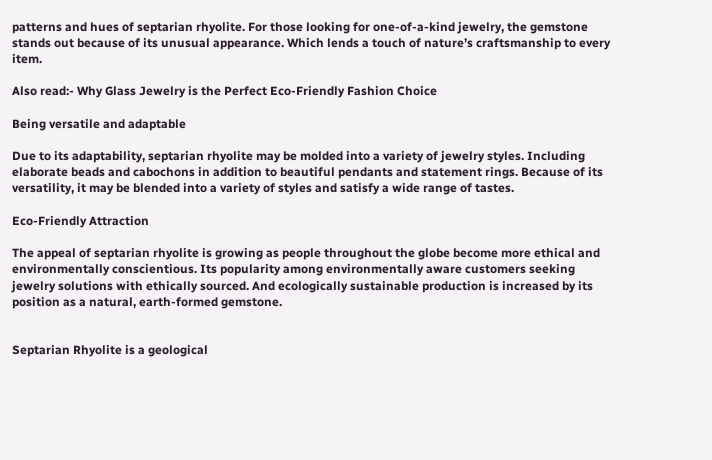patterns and hues of septarian rhyolite. For those looking for one-of-a-kind jewelry, the gemstone stands out because of its unusual appearance. Which lends a touch of nature’s craftsmanship to every item.

Also read:- Why Glass Jewelry is the Perfect Eco-Friendly Fashion Choice

Being versatile and adaptable

Due to its adaptability, septarian rhyolite may be molded into a variety of jewelry styles. Including elaborate beads and cabochons in addition to beautiful pendants and statement rings. Because of its versatility, it may be blended into a variety of styles and satisfy a wide range of tastes.

Eco-Friendly Attraction

The appeal of septarian rhyolite is growing as people throughout the globe become more ethical and environmentally conscientious. Its popularity among environmentally aware customers seeking jewelry solutions with ethically sourced. And ecologically sustainable production is increased by its position as a natural, earth-formed gemstone.


Septarian Rhyolite is a geological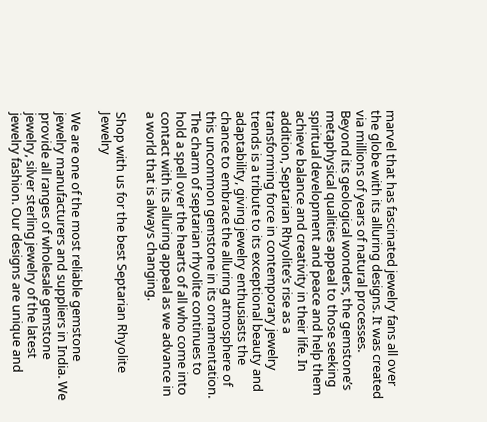marvel that has fascinated jewelry fans all over the globe with its alluring designs. It was created via millions of years of natural processes. Beyond its geological wonders, the gemstone’s metaphysical qualities appeal to those seeking spiritual development and peace and help them achieve balance and creativity in their life. In addition, Septarian Rhyolite’s rise as a transforming force in contemporary jewelry trends is a tribute to its exceptional beauty and adaptability, giving jewelry enthusiasts the chance to embrace the alluring atmosphere of this uncommon gemstone in its ornamentation. The charm of septarian rhyolite continues to hold a spell over the hearts of all who come into contact with its alluring appeal as we advance in a world that is always changing.

Shop with us for the best Septarian Rhyolite Jewelry

We are one of the most reliable gemstone jewelry manufacturers and suppliers in India. We provide all ranges of wholesale gemstone jewelry, silver sterling jewelry of the latest jewelry fashion. Our designs are unique and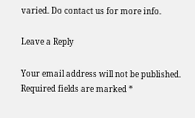varied. Do contact us for more info.

Leave a Reply

Your email address will not be published. Required fields are marked *